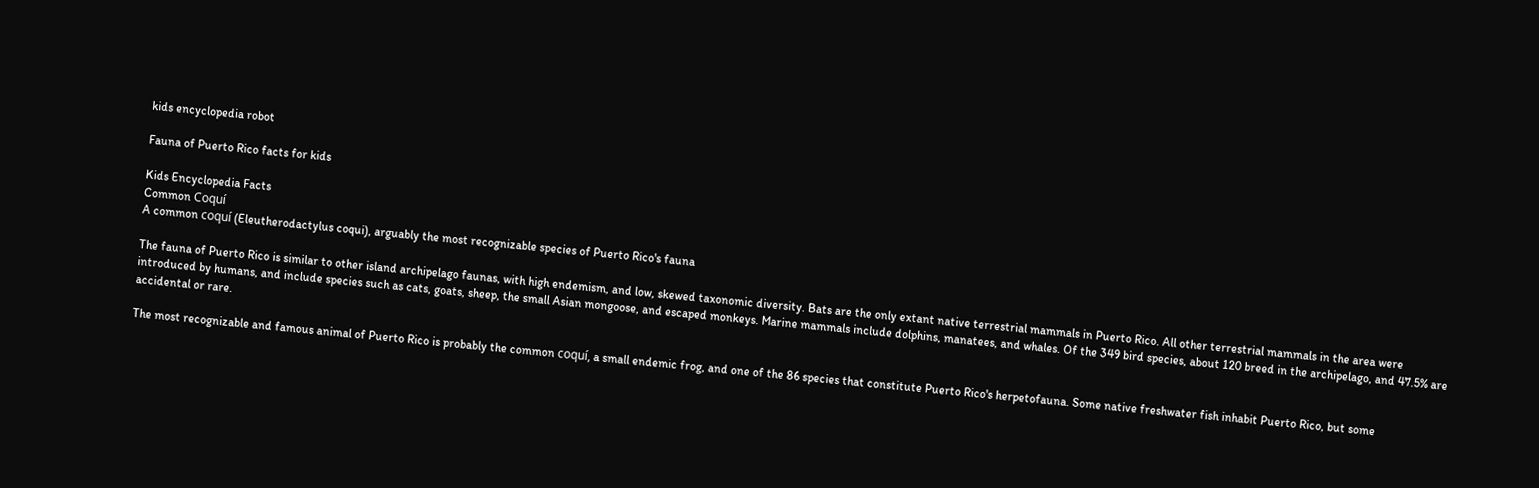kids encyclopedia robot

Fauna of Puerto Rico facts for kids

Kids Encyclopedia Facts
Common Coquí
A common coquí (Eleutherodactylus coqui), arguably the most recognizable species of Puerto Rico's fauna

The fauna of Puerto Rico is similar to other island archipelago faunas, with high endemism, and low, skewed taxonomic diversity. Bats are the only extant native terrestrial mammals in Puerto Rico. All other terrestrial mammals in the area were introduced by humans, and include species such as cats, goats, sheep, the small Asian mongoose, and escaped monkeys. Marine mammals include dolphins, manatees, and whales. Of the 349 bird species, about 120 breed in the archipelago, and 47.5% are accidental or rare.

The most recognizable and famous animal of Puerto Rico is probably the common coquí, a small endemic frog, and one of the 86 species that constitute Puerto Rico's herpetofauna. Some native freshwater fish inhabit Puerto Rico, but some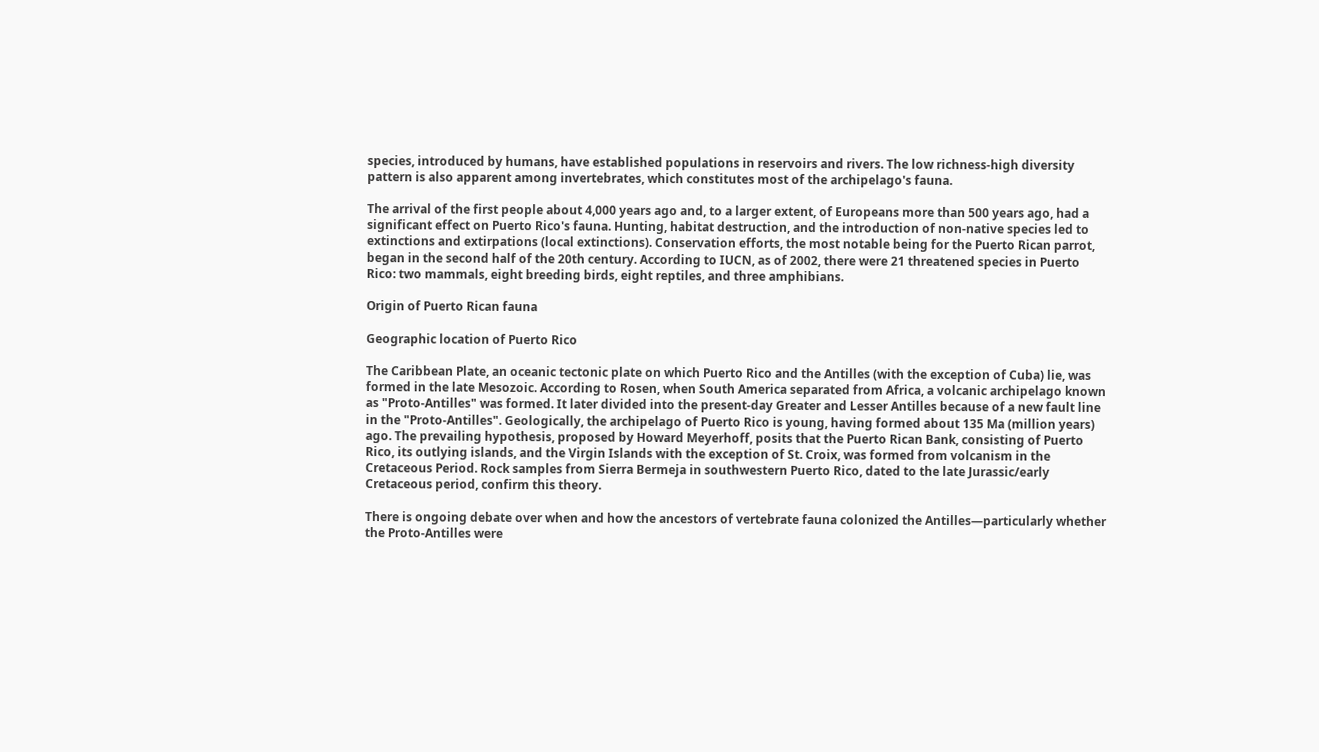species, introduced by humans, have established populations in reservoirs and rivers. The low richness-high diversity pattern is also apparent among invertebrates, which constitutes most of the archipelago's fauna.

The arrival of the first people about 4,000 years ago and, to a larger extent, of Europeans more than 500 years ago, had a significant effect on Puerto Rico's fauna. Hunting, habitat destruction, and the introduction of non-native species led to extinctions and extirpations (local extinctions). Conservation efforts, the most notable being for the Puerto Rican parrot, began in the second half of the 20th century. According to IUCN, as of 2002, there were 21 threatened species in Puerto Rico: two mammals, eight breeding birds, eight reptiles, and three amphibians.

Origin of Puerto Rican fauna

Geographic location of Puerto Rico

The Caribbean Plate, an oceanic tectonic plate on which Puerto Rico and the Antilles (with the exception of Cuba) lie, was formed in the late Mesozoic. According to Rosen, when South America separated from Africa, a volcanic archipelago known as "Proto-Antilles" was formed. It later divided into the present-day Greater and Lesser Antilles because of a new fault line in the "Proto-Antilles". Geologically, the archipelago of Puerto Rico is young, having formed about 135 Ma (million years) ago. The prevailing hypothesis, proposed by Howard Meyerhoff, posits that the Puerto Rican Bank, consisting of Puerto Rico, its outlying islands, and the Virgin Islands with the exception of St. Croix, was formed from volcanism in the Cretaceous Period. Rock samples from Sierra Bermeja in southwestern Puerto Rico, dated to the late Jurassic/early Cretaceous period, confirm this theory.

There is ongoing debate over when and how the ancestors of vertebrate fauna colonized the Antilles—particularly whether the Proto-Antilles were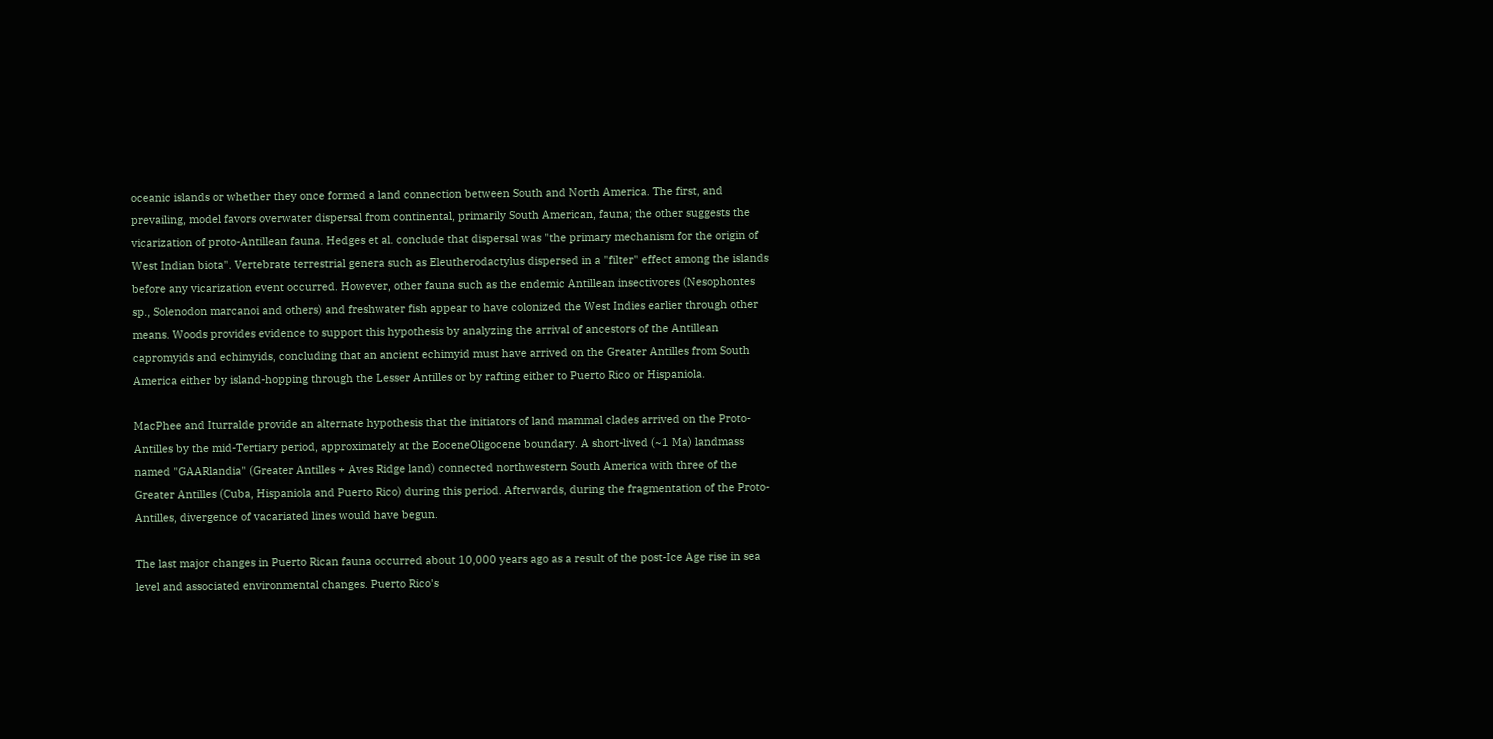oceanic islands or whether they once formed a land connection between South and North America. The first, and prevailing, model favors overwater dispersal from continental, primarily South American, fauna; the other suggests the vicarization of proto-Antillean fauna. Hedges et al. conclude that dispersal was "the primary mechanism for the origin of West Indian biota". Vertebrate terrestrial genera such as Eleutherodactylus dispersed in a "filter" effect among the islands before any vicarization event occurred. However, other fauna such as the endemic Antillean insectivores (Nesophontes sp., Solenodon marcanoi and others) and freshwater fish appear to have colonized the West Indies earlier through other means. Woods provides evidence to support this hypothesis by analyzing the arrival of ancestors of the Antillean capromyids and echimyids, concluding that an ancient echimyid must have arrived on the Greater Antilles from South America either by island-hopping through the Lesser Antilles or by rafting either to Puerto Rico or Hispaniola.

MacPhee and Iturralde provide an alternate hypothesis that the initiators of land mammal clades arrived on the Proto-Antilles by the mid-Tertiary period, approximately at the EoceneOligocene boundary. A short-lived (~1 Ma) landmass named "GAARlandia" (Greater Antilles + Aves Ridge land) connected northwestern South America with three of the Greater Antilles (Cuba, Hispaniola and Puerto Rico) during this period. Afterwards, during the fragmentation of the Proto-Antilles, divergence of vacariated lines would have begun.

The last major changes in Puerto Rican fauna occurred about 10,000 years ago as a result of the post-Ice Age rise in sea level and associated environmental changes. Puerto Rico's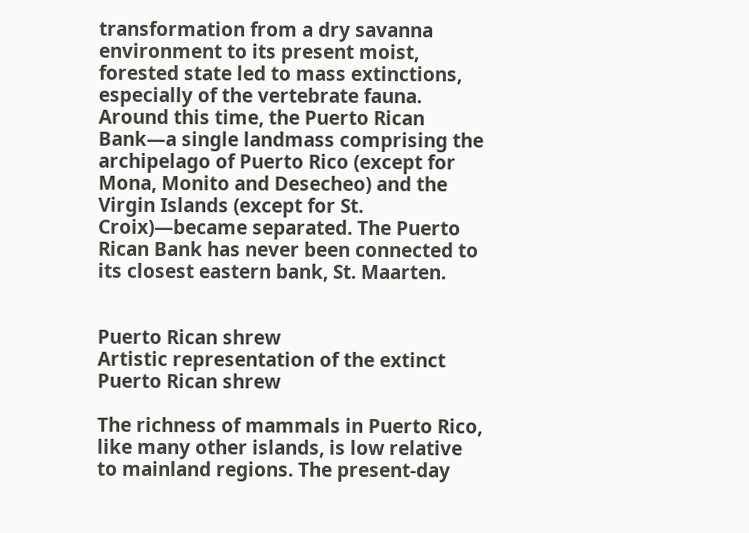transformation from a dry savanna environment to its present moist, forested state led to mass extinctions, especially of the vertebrate fauna. Around this time, the Puerto Rican Bank—a single landmass comprising the archipelago of Puerto Rico (except for Mona, Monito and Desecheo) and the Virgin Islands (except for St. Croix)—became separated. The Puerto Rican Bank has never been connected to its closest eastern bank, St. Maarten.


Puerto Rican shrew
Artistic representation of the extinct Puerto Rican shrew

The richness of mammals in Puerto Rico, like many other islands, is low relative to mainland regions. The present-day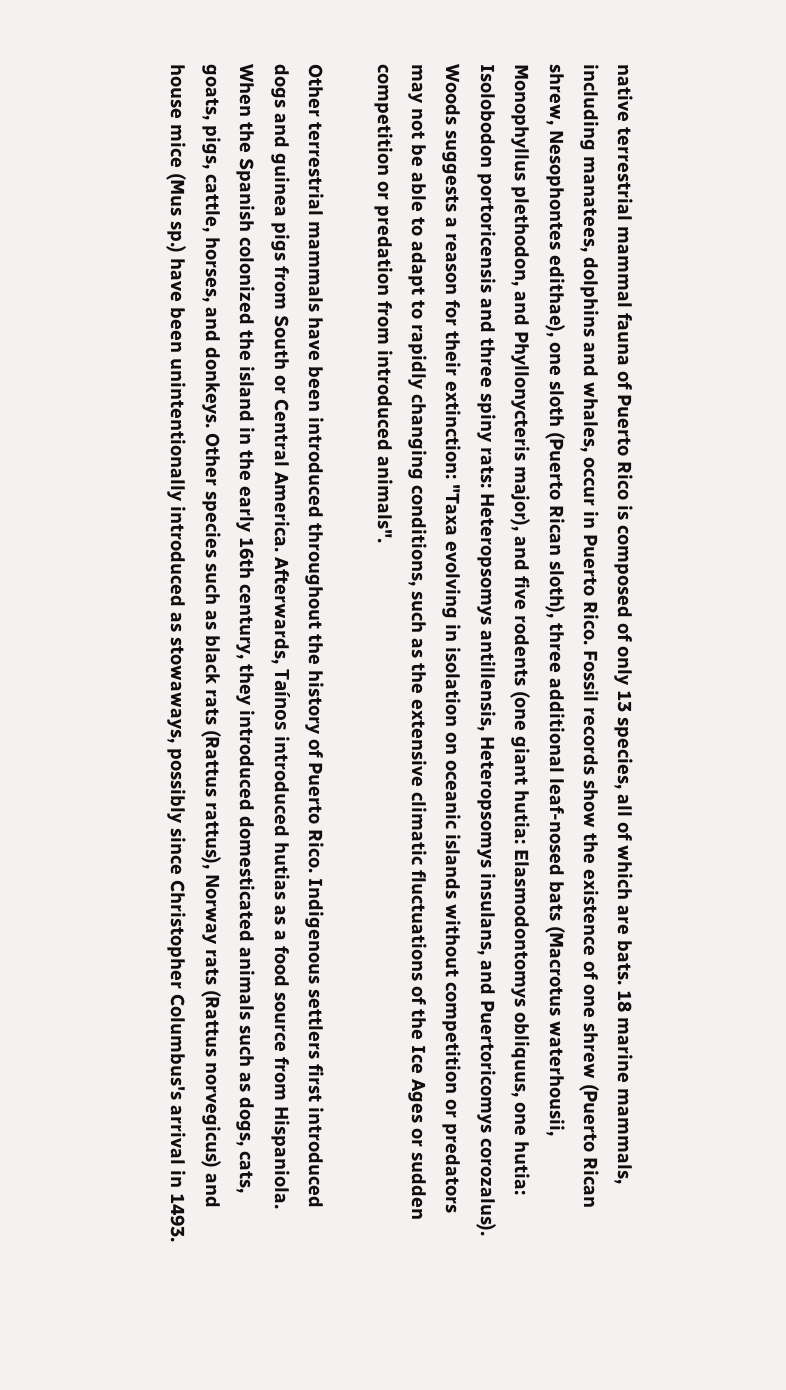native terrestrial mammal fauna of Puerto Rico is composed of only 13 species, all of which are bats. 18 marine mammals, including manatees, dolphins and whales, occur in Puerto Rico. Fossil records show the existence of one shrew (Puerto Rican shrew, Nesophontes edithae), one sloth (Puerto Rican sloth), three additional leaf-nosed bats (Macrotus waterhousii, Monophyllus plethodon, and Phyllonycteris major), and five rodents (one giant hutia: Elasmodontomys obliquus, one hutia: Isolobodon portoricensis and three spiny rats: Heteropsomys antillensis, Heteropsomys insulans, and Puertoricomys corozalus). Woods suggests a reason for their extinction: "Taxa evolving in isolation on oceanic islands without competition or predators may not be able to adapt to rapidly changing conditions, such as the extensive climatic fluctuations of the Ice Ages or sudden competition or predation from introduced animals".

Other terrestrial mammals have been introduced throughout the history of Puerto Rico. Indigenous settlers first introduced dogs and guinea pigs from South or Central America. Afterwards, Taínos introduced hutias as a food source from Hispaniola. When the Spanish colonized the island in the early 16th century, they introduced domesticated animals such as dogs, cats, goats, pigs, cattle, horses, and donkeys. Other species such as black rats (Rattus rattus), Norway rats (Rattus norvegicus) and house mice (Mus sp.) have been unintentionally introduced as stowaways, possibly since Christopher Columbus's arrival in 1493.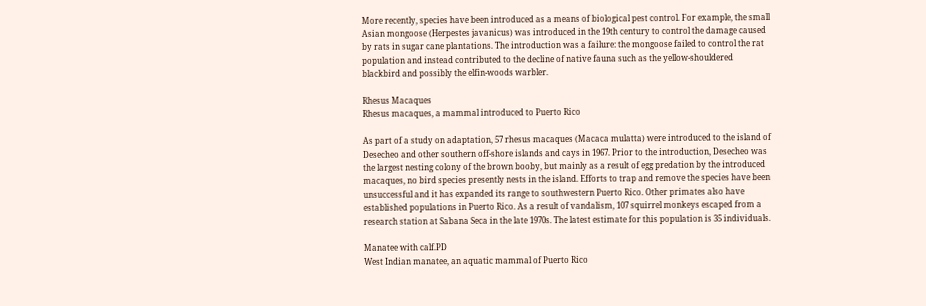More recently, species have been introduced as a means of biological pest control. For example, the small Asian mongoose (Herpestes javanicus) was introduced in the 19th century to control the damage caused by rats in sugar cane plantations. The introduction was a failure: the mongoose failed to control the rat population and instead contributed to the decline of native fauna such as the yellow-shouldered blackbird and possibly the elfin-woods warbler.

Rhesus Macaques
Rhesus macaques, a mammal introduced to Puerto Rico

As part of a study on adaptation, 57 rhesus macaques (Macaca mulatta) were introduced to the island of Desecheo and other southern off-shore islands and cays in 1967. Prior to the introduction, Desecheo was the largest nesting colony of the brown booby, but mainly as a result of egg predation by the introduced macaques, no bird species presently nests in the island. Efforts to trap and remove the species have been unsuccessful and it has expanded its range to southwestern Puerto Rico. Other primates also have established populations in Puerto Rico. As a result of vandalism, 107 squirrel monkeys escaped from a research station at Sabana Seca in the late 1970s. The latest estimate for this population is 35 individuals.

Manatee with calf.PD
West Indian manatee, an aquatic mammal of Puerto Rico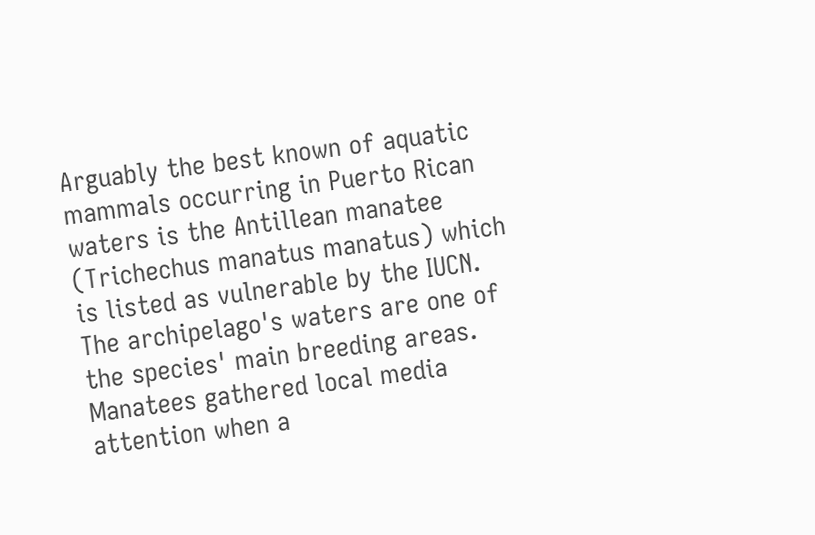Arguably the best known of aquatic mammals occurring in Puerto Rican waters is the Antillean manatee (Trichechus manatus manatus) which is listed as vulnerable by the IUCN. The archipelago's waters are one of the species' main breeding areas. Manatees gathered local media attention when a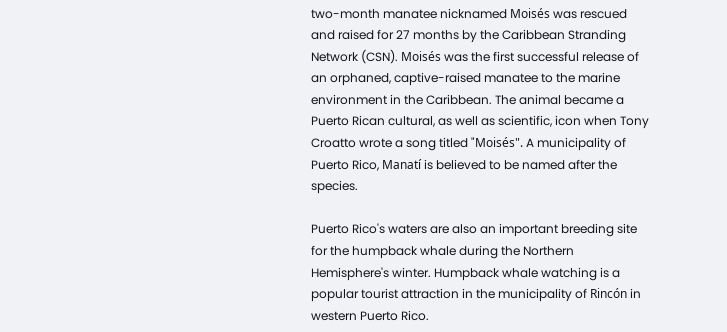two-month manatee nicknamed Moisés was rescued and raised for 27 months by the Caribbean Stranding Network (CSN). Moisés was the first successful release of an orphaned, captive-raised manatee to the marine environment in the Caribbean. The animal became a Puerto Rican cultural, as well as scientific, icon when Tony Croatto wrote a song titled "Moisés". A municipality of Puerto Rico, Manatí is believed to be named after the species.

Puerto Rico's waters are also an important breeding site for the humpback whale during the Northern Hemisphere's winter. Humpback whale watching is a popular tourist attraction in the municipality of Rincón in western Puerto Rico.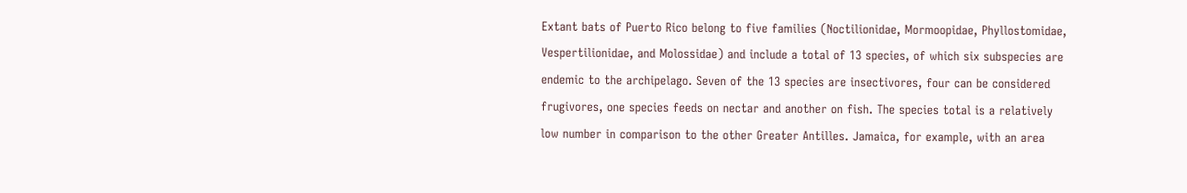Extant bats of Puerto Rico belong to five families (Noctilionidae, Mormoopidae, Phyllostomidae, Vespertilionidae, and Molossidae) and include a total of 13 species, of which six subspecies are endemic to the archipelago. Seven of the 13 species are insectivores, four can be considered frugivores, one species feeds on nectar and another on fish. The species total is a relatively low number in comparison to the other Greater Antilles. Jamaica, for example, with an area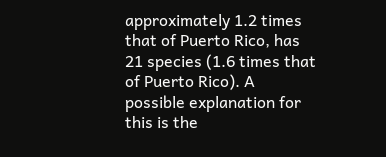approximately 1.2 times that of Puerto Rico, has 21 species (1.6 times that of Puerto Rico). A possible explanation for this is the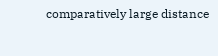comparatively large distance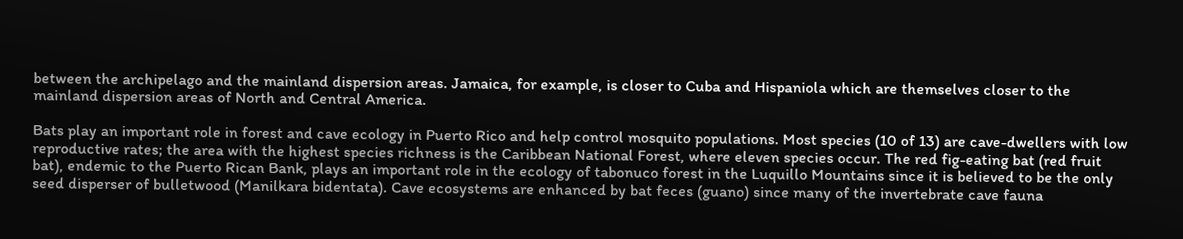between the archipelago and the mainland dispersion areas. Jamaica, for example, is closer to Cuba and Hispaniola which are themselves closer to the mainland dispersion areas of North and Central America.

Bats play an important role in forest and cave ecology in Puerto Rico and help control mosquito populations. Most species (10 of 13) are cave-dwellers with low reproductive rates; the area with the highest species richness is the Caribbean National Forest, where eleven species occur. The red fig-eating bat (red fruit bat), endemic to the Puerto Rican Bank, plays an important role in the ecology of tabonuco forest in the Luquillo Mountains since it is believed to be the only seed disperser of bulletwood (Manilkara bidentata). Cave ecosystems are enhanced by bat feces (guano) since many of the invertebrate cave fauna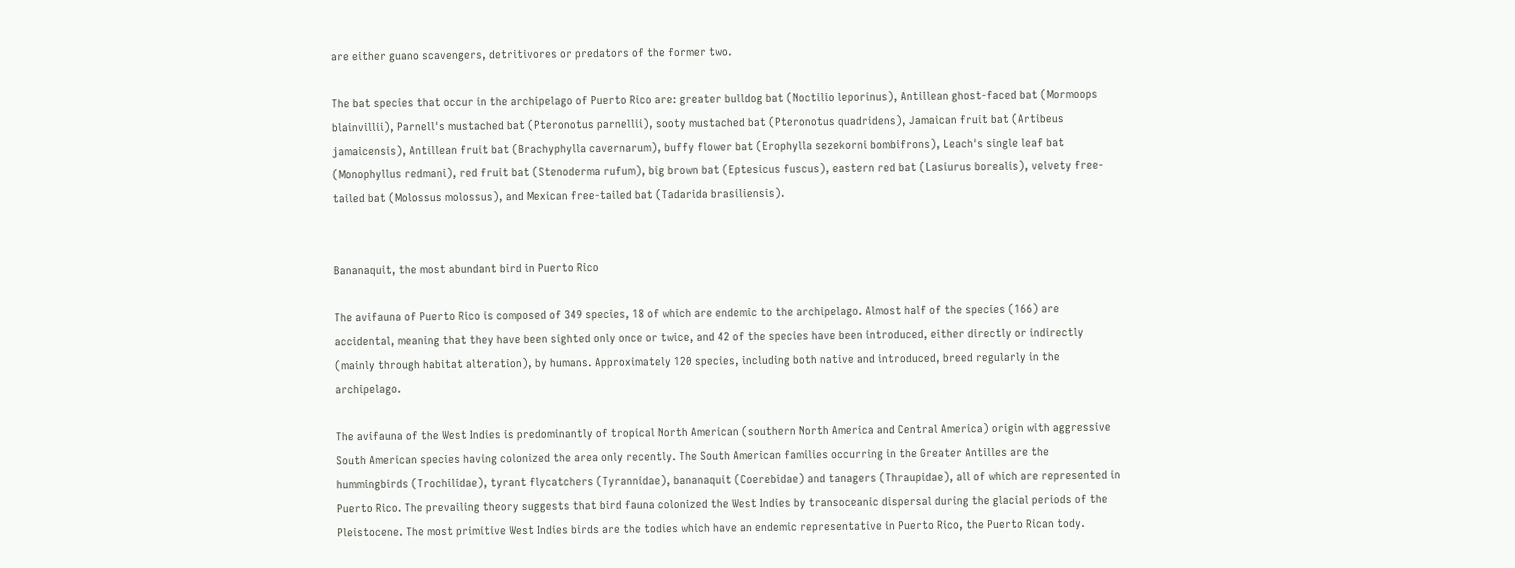are either guano scavengers, detritivores or predators of the former two.

The bat species that occur in the archipelago of Puerto Rico are: greater bulldog bat (Noctilio leporinus), Antillean ghost-faced bat (Mormoops blainvillii), Parnell's mustached bat (Pteronotus parnellii), sooty mustached bat (Pteronotus quadridens), Jamaican fruit bat (Artibeus jamaicensis), Antillean fruit bat (Brachyphylla cavernarum), buffy flower bat (Erophylla sezekorni bombifrons), Leach's single leaf bat (Monophyllus redmani), red fruit bat (Stenoderma rufum), big brown bat (Eptesicus fuscus), eastern red bat (Lasiurus borealis), velvety free-tailed bat (Molossus molossus), and Mexican free-tailed bat (Tadarida brasiliensis).


Bananaquit, the most abundant bird in Puerto Rico

The avifauna of Puerto Rico is composed of 349 species, 18 of which are endemic to the archipelago. Almost half of the species (166) are accidental, meaning that they have been sighted only once or twice, and 42 of the species have been introduced, either directly or indirectly (mainly through habitat alteration), by humans. Approximately 120 species, including both native and introduced, breed regularly in the archipelago.

The avifauna of the West Indies is predominantly of tropical North American (southern North America and Central America) origin with aggressive South American species having colonized the area only recently. The South American families occurring in the Greater Antilles are the hummingbirds (Trochilidae), tyrant flycatchers (Tyrannidae), bananaquit (Coerebidae) and tanagers (Thraupidae), all of which are represented in Puerto Rico. The prevailing theory suggests that bird fauna colonized the West Indies by transoceanic dispersal during the glacial periods of the Pleistocene. The most primitive West Indies birds are the todies which have an endemic representative in Puerto Rico, the Puerto Rican tody.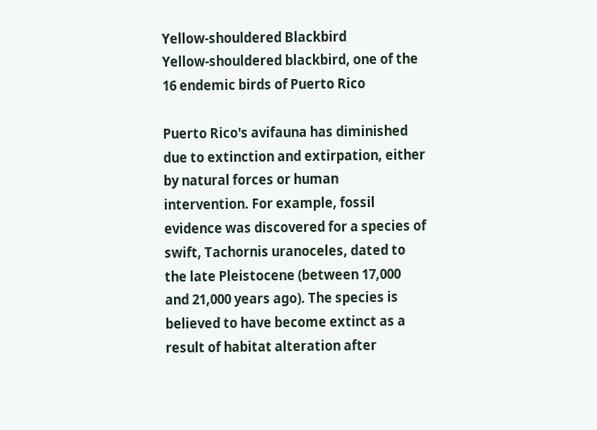Yellow-shouldered Blackbird
Yellow-shouldered blackbird, one of the 16 endemic birds of Puerto Rico

Puerto Rico's avifauna has diminished due to extinction and extirpation, either by natural forces or human intervention. For example, fossil evidence was discovered for a species of swift, Tachornis uranoceles, dated to the late Pleistocene (between 17,000 and 21,000 years ago). The species is believed to have become extinct as a result of habitat alteration after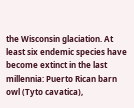the Wisconsin glaciation. At least six endemic species have become extinct in the last millennia: Puerto Rican barn owl (Tyto cavatica),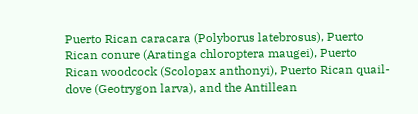Puerto Rican caracara (Polyborus latebrosus), Puerto Rican conure (Aratinga chloroptera maugei), Puerto Rican woodcock (Scolopax anthonyi), Puerto Rican quail-dove (Geotrygon larva), and the Antillean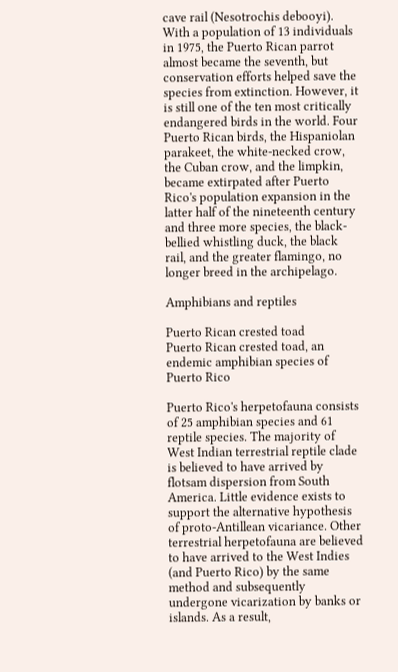cave rail (Nesotrochis debooyi). With a population of 13 individuals in 1975, the Puerto Rican parrot almost became the seventh, but conservation efforts helped save the species from extinction. However, it is still one of the ten most critically endangered birds in the world. Four Puerto Rican birds, the Hispaniolan parakeet, the white-necked crow, the Cuban crow, and the limpkin, became extirpated after Puerto Rico's population expansion in the latter half of the nineteenth century and three more species, the black-bellied whistling duck, the black rail, and the greater flamingo, no longer breed in the archipelago.

Amphibians and reptiles

Puerto Rican crested toad
Puerto Rican crested toad, an endemic amphibian species of Puerto Rico

Puerto Rico's herpetofauna consists of 25 amphibian species and 61 reptile species. The majority of West Indian terrestrial reptile clade is believed to have arrived by flotsam dispersion from South America. Little evidence exists to support the alternative hypothesis of proto-Antillean vicariance. Other terrestrial herpetofauna are believed to have arrived to the West Indies (and Puerto Rico) by the same method and subsequently undergone vicarization by banks or islands. As a result,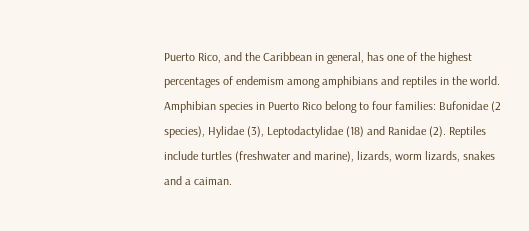Puerto Rico, and the Caribbean in general, has one of the highest percentages of endemism among amphibians and reptiles in the world. Amphibian species in Puerto Rico belong to four families: Bufonidae (2 species), Hylidae (3), Leptodactylidae (18) and Ranidae (2). Reptiles include turtles (freshwater and marine), lizards, worm lizards, snakes and a caiman.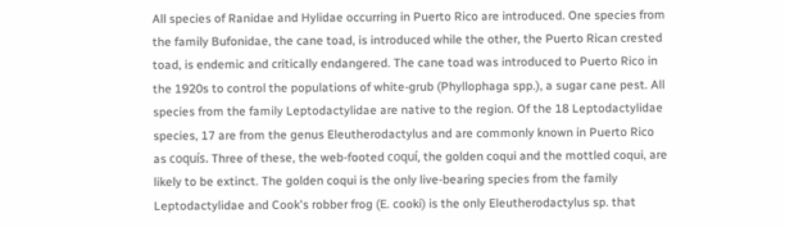All species of Ranidae and Hylidae occurring in Puerto Rico are introduced. One species from the family Bufonidae, the cane toad, is introduced while the other, the Puerto Rican crested toad, is endemic and critically endangered. The cane toad was introduced to Puerto Rico in the 1920s to control the populations of white-grub (Phyllophaga spp.), a sugar cane pest. All species from the family Leptodactylidae are native to the region. Of the 18 Leptodactylidae species, 17 are from the genus Eleutherodactylus and are commonly known in Puerto Rico as coquís. Three of these, the web-footed coquí, the golden coqui and the mottled coqui, are likely to be extinct. The golden coqui is the only live-bearing species from the family Leptodactylidae and Cook's robber frog (E. cooki) is the only Eleutherodactylus sp. that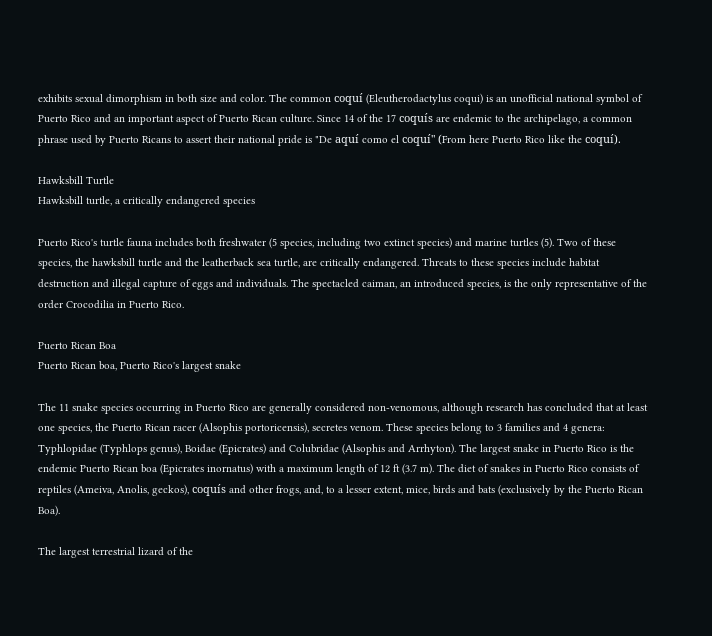exhibits sexual dimorphism in both size and color. The common coquí (Eleutherodactylus coqui) is an unofficial national symbol of Puerto Rico and an important aspect of Puerto Rican culture. Since 14 of the 17 coquís are endemic to the archipelago, a common phrase used by Puerto Ricans to assert their national pride is "De aquí como el coquí" (From here Puerto Rico like the coquí).

Hawksbill Turtle
Hawksbill turtle, a critically endangered species

Puerto Rico's turtle fauna includes both freshwater (5 species, including two extinct species) and marine turtles (5). Two of these species, the hawksbill turtle and the leatherback sea turtle, are critically endangered. Threats to these species include habitat destruction and illegal capture of eggs and individuals. The spectacled caiman, an introduced species, is the only representative of the order Crocodilia in Puerto Rico.

Puerto Rican Boa
Puerto Rican boa, Puerto Rico's largest snake

The 11 snake species occurring in Puerto Rico are generally considered non-venomous, although research has concluded that at least one species, the Puerto Rican racer (Alsophis portoricensis), secretes venom. These species belong to 3 families and 4 genera: Typhlopidae (Typhlops genus), Boidae (Epicrates) and Colubridae (Alsophis and Arrhyton). The largest snake in Puerto Rico is the endemic Puerto Rican boa (Epicrates inornatus) with a maximum length of 12 ft (3.7 m). The diet of snakes in Puerto Rico consists of reptiles (Ameiva, Anolis, geckos), coquís and other frogs, and, to a lesser extent, mice, birds and bats (exclusively by the Puerto Rican Boa).

The largest terrestrial lizard of the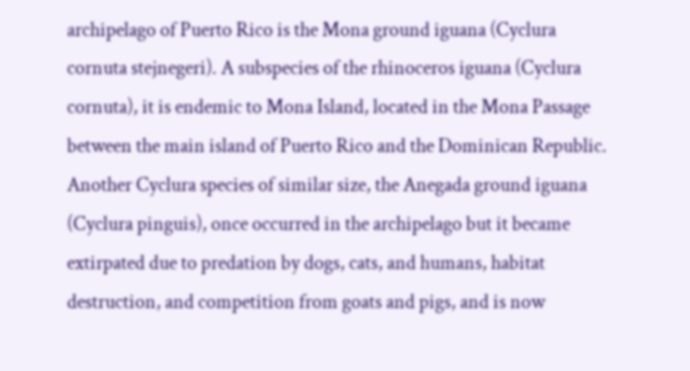archipelago of Puerto Rico is the Mona ground iguana (Cyclura cornuta stejnegeri). A subspecies of the rhinoceros iguana (Cyclura cornuta), it is endemic to Mona Island, located in the Mona Passage between the main island of Puerto Rico and the Dominican Republic. Another Cyclura species of similar size, the Anegada ground iguana (Cyclura pinguis), once occurred in the archipelago but it became extirpated due to predation by dogs, cats, and humans, habitat destruction, and competition from goats and pigs, and is now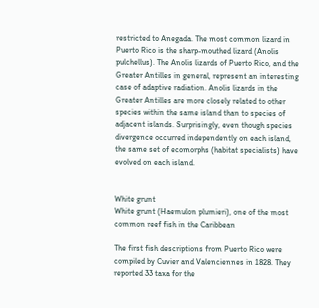restricted to Anegada. The most common lizard in Puerto Rico is the sharp-mouthed lizard (Anolis pulchellus). The Anolis lizards of Puerto Rico, and the Greater Antilles in general, represent an interesting case of adaptive radiation. Anolis lizards in the Greater Antilles are more closely related to other species within the same island than to species of adjacent islands. Surprisingly, even though species divergence occurred independently on each island, the same set of ecomorphs (habitat specialists) have evolved on each island.


White grunt
White grunt (Haemulon plumieri), one of the most common reef fish in the Caribbean

The first fish descriptions from Puerto Rico were compiled by Cuvier and Valenciennes in 1828. They reported 33 taxa for the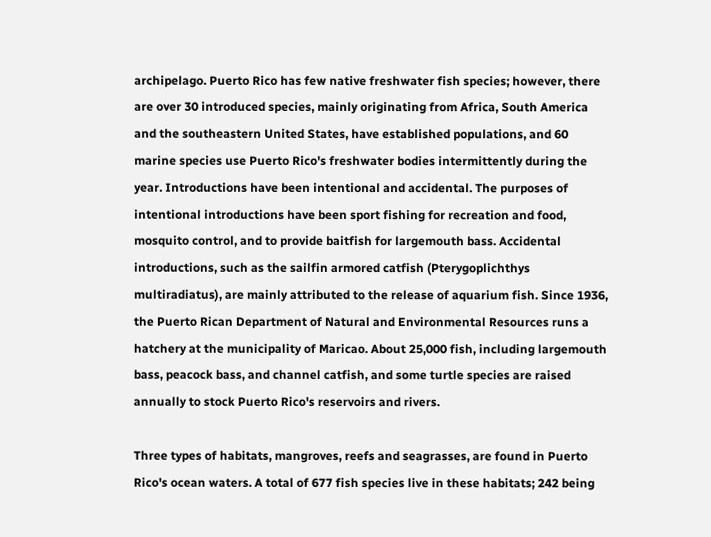archipelago. Puerto Rico has few native freshwater fish species; however, there are over 30 introduced species, mainly originating from Africa, South America and the southeastern United States, have established populations, and 60 marine species use Puerto Rico's freshwater bodies intermittently during the year. Introductions have been intentional and accidental. The purposes of intentional introductions have been sport fishing for recreation and food, mosquito control, and to provide baitfish for largemouth bass. Accidental introductions, such as the sailfin armored catfish (Pterygoplichthys multiradiatus), are mainly attributed to the release of aquarium fish. Since 1936, the Puerto Rican Department of Natural and Environmental Resources runs a hatchery at the municipality of Maricao. About 25,000 fish, including largemouth bass, peacock bass, and channel catfish, and some turtle species are raised annually to stock Puerto Rico's reservoirs and rivers.

Three types of habitats, mangroves, reefs and seagrasses, are found in Puerto Rico's ocean waters. A total of 677 fish species live in these habitats; 242 being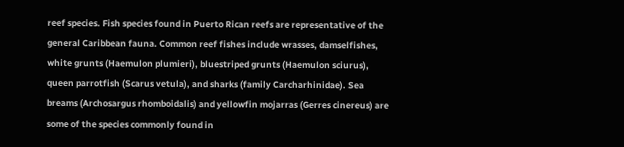reef species. Fish species found in Puerto Rican reefs are representative of the general Caribbean fauna. Common reef fishes include wrasses, damselfishes, white grunts (Haemulon plumieri), bluestriped grunts (Haemulon sciurus), queen parrotfish (Scarus vetula), and sharks (family Carcharhinidae). Sea breams (Archosargus rhomboidalis) and yellowfin mojarras (Gerres cinereus) are some of the species commonly found in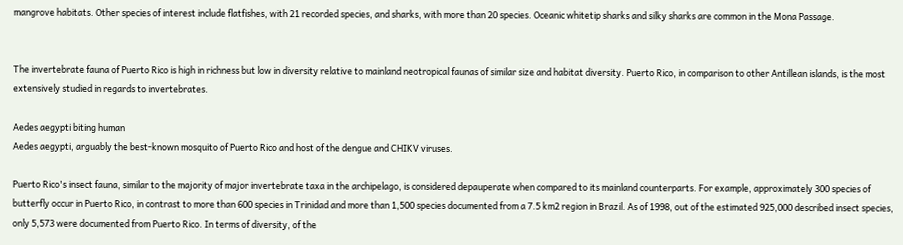mangrove habitats. Other species of interest include flatfishes, with 21 recorded species, and sharks, with more than 20 species. Oceanic whitetip sharks and silky sharks are common in the Mona Passage.


The invertebrate fauna of Puerto Rico is high in richness but low in diversity relative to mainland neotropical faunas of similar size and habitat diversity. Puerto Rico, in comparison to other Antillean islands, is the most extensively studied in regards to invertebrates.

Aedes aegypti biting human
Aedes aegypti, arguably the best-known mosquito of Puerto Rico and host of the dengue and CHIKV viruses.

Puerto Rico's insect fauna, similar to the majority of major invertebrate taxa in the archipelago, is considered depauperate when compared to its mainland counterparts. For example, approximately 300 species of butterfly occur in Puerto Rico, in contrast to more than 600 species in Trinidad and more than 1,500 species documented from a 7.5 km2 region in Brazil. As of 1998, out of the estimated 925,000 described insect species, only 5,573 were documented from Puerto Rico. In terms of diversity, of the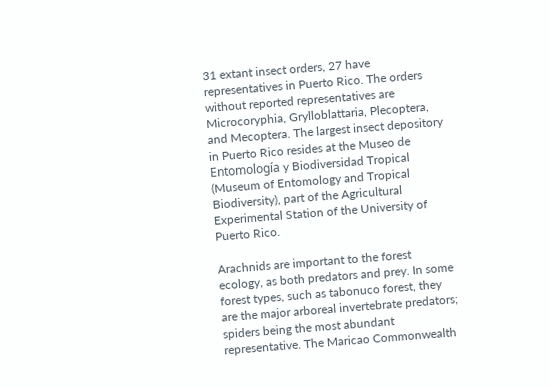31 extant insect orders, 27 have representatives in Puerto Rico. The orders without reported representatives are Microcoryphia, Grylloblattaria, Plecoptera, and Mecoptera. The largest insect depository in Puerto Rico resides at the Museo de Entomología y Biodiversidad Tropical (Museum of Entomology and Tropical Biodiversity), part of the Agricultural Experimental Station of the University of Puerto Rico.

Arachnids are important to the forest ecology, as both predators and prey. In some forest types, such as tabonuco forest, they are the major arboreal invertebrate predators; spiders being the most abundant representative. The Maricao Commonwealth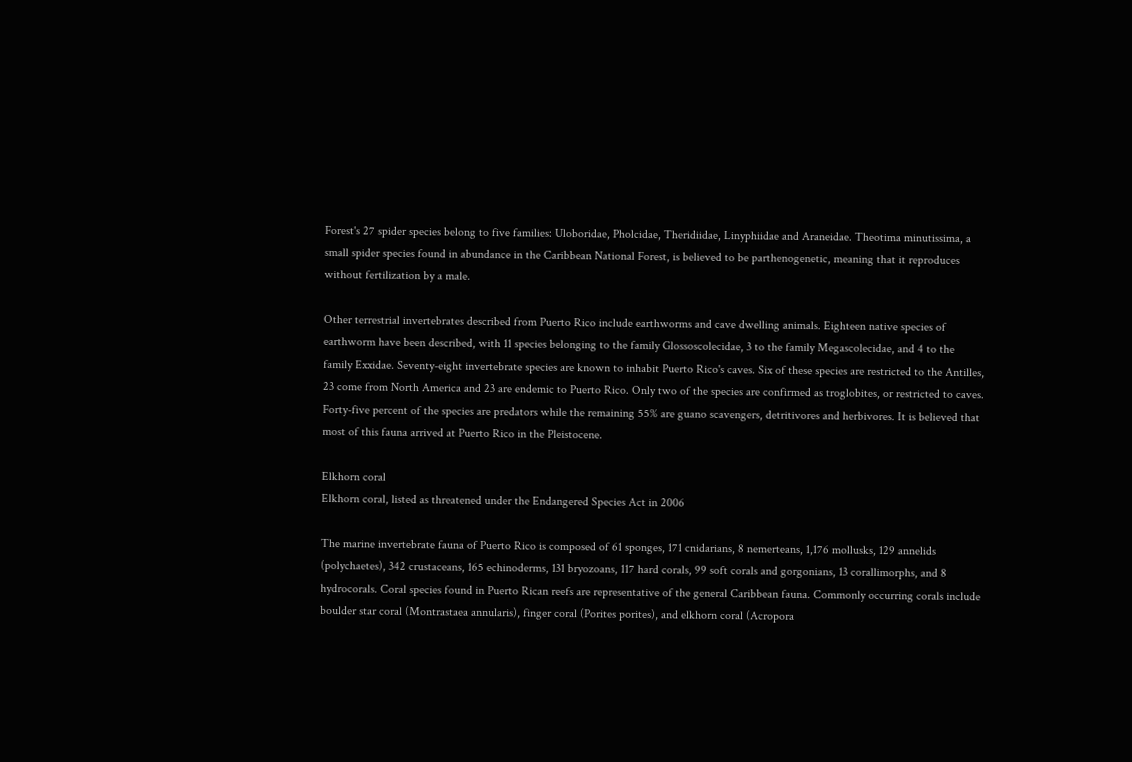Forest's 27 spider species belong to five families: Uloboridae, Pholcidae, Theridiidae, Linyphiidae and Araneidae. Theotima minutissima, a small spider species found in abundance in the Caribbean National Forest, is believed to be parthenogenetic, meaning that it reproduces without fertilization by a male.

Other terrestrial invertebrates described from Puerto Rico include earthworms and cave dwelling animals. Eighteen native species of earthworm have been described, with 11 species belonging to the family Glossoscolecidae, 3 to the family Megascolecidae, and 4 to the family Exxidae. Seventy-eight invertebrate species are known to inhabit Puerto Rico's caves. Six of these species are restricted to the Antilles, 23 come from North America and 23 are endemic to Puerto Rico. Only two of the species are confirmed as troglobites, or restricted to caves. Forty-five percent of the species are predators while the remaining 55% are guano scavengers, detritivores and herbivores. It is believed that most of this fauna arrived at Puerto Rico in the Pleistocene.

Elkhorn coral
Elkhorn coral, listed as threatened under the Endangered Species Act in 2006

The marine invertebrate fauna of Puerto Rico is composed of 61 sponges, 171 cnidarians, 8 nemerteans, 1,176 mollusks, 129 annelids (polychaetes), 342 crustaceans, 165 echinoderms, 131 bryozoans, 117 hard corals, 99 soft corals and gorgonians, 13 corallimorphs, and 8 hydrocorals. Coral species found in Puerto Rican reefs are representative of the general Caribbean fauna. Commonly occurring corals include boulder star coral (Montrastaea annularis), finger coral (Porites porites), and elkhorn coral (Acropora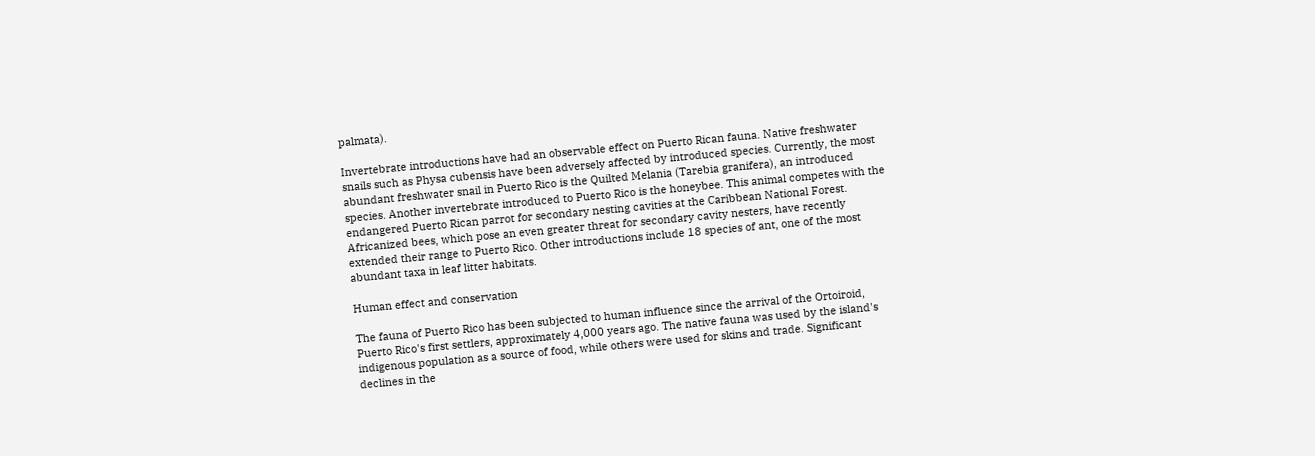palmata).

Invertebrate introductions have had an observable effect on Puerto Rican fauna. Native freshwater snails such as Physa cubensis have been adversely affected by introduced species. Currently, the most abundant freshwater snail in Puerto Rico is the Quilted Melania (Tarebia granifera), an introduced species. Another invertebrate introduced to Puerto Rico is the honeybee. This animal competes with the endangered Puerto Rican parrot for secondary nesting cavities at the Caribbean National Forest. Africanized bees, which pose an even greater threat for secondary cavity nesters, have recently extended their range to Puerto Rico. Other introductions include 18 species of ant, one of the most abundant taxa in leaf litter habitats.

Human effect and conservation

The fauna of Puerto Rico has been subjected to human influence since the arrival of the Ortoiroid, Puerto Rico's first settlers, approximately 4,000 years ago. The native fauna was used by the island's indigenous population as a source of food, while others were used for skins and trade. Significant declines in the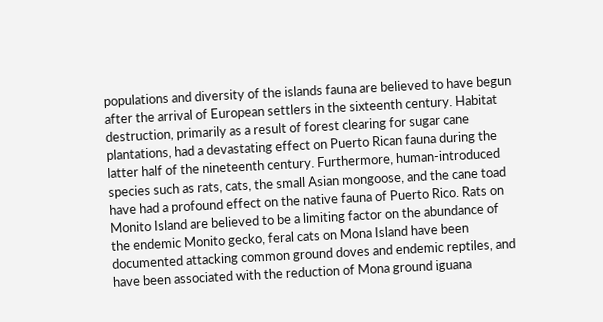populations and diversity of the islands fauna are believed to have begun after the arrival of European settlers in the sixteenth century. Habitat destruction, primarily as a result of forest clearing for sugar cane plantations, had a devastating effect on Puerto Rican fauna during the latter half of the nineteenth century. Furthermore, human-introduced species such as rats, cats, the small Asian mongoose, and the cane toad have had a profound effect on the native fauna of Puerto Rico. Rats on Monito Island are believed to be a limiting factor on the abundance of the endemic Monito gecko, feral cats on Mona Island have been documented attacking common ground doves and endemic reptiles, and have been associated with the reduction of Mona ground iguana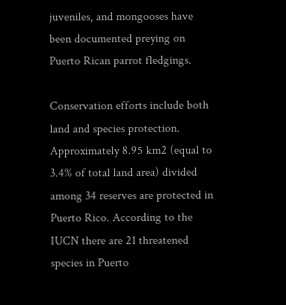juveniles, and mongooses have been documented preying on Puerto Rican parrot fledgings.

Conservation efforts include both land and species protection. Approximately 8.95 km2 (equal to 3.4% of total land area) divided among 34 reserves are protected in Puerto Rico. According to the IUCN there are 21 threatened species in Puerto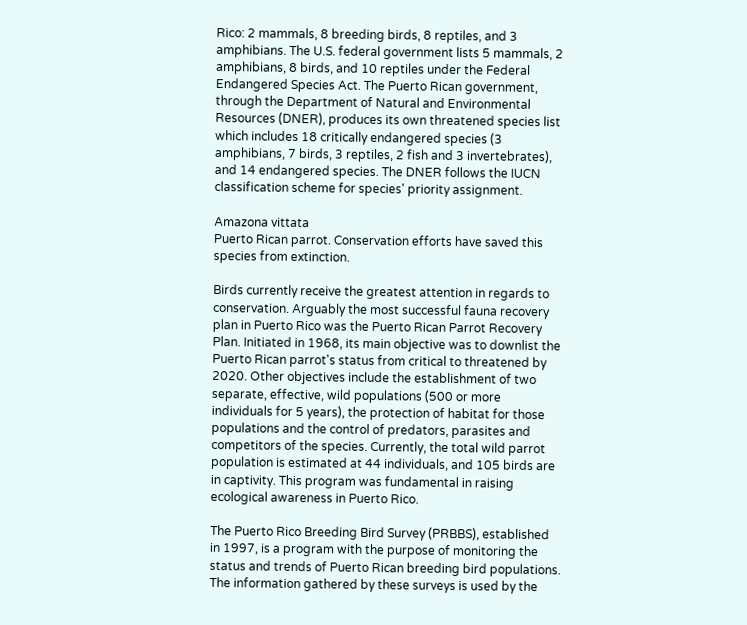Rico: 2 mammals, 8 breeding birds, 8 reptiles, and 3 amphibians. The U.S. federal government lists 5 mammals, 2 amphibians, 8 birds, and 10 reptiles under the Federal Endangered Species Act. The Puerto Rican government, through the Department of Natural and Environmental Resources (DNER), produces its own threatened species list which includes 18 critically endangered species (3 amphibians, 7 birds, 3 reptiles, 2 fish and 3 invertebrates), and 14 endangered species. The DNER follows the IUCN classification scheme for species' priority assignment.

Amazona vittata
Puerto Rican parrot. Conservation efforts have saved this species from extinction.

Birds currently receive the greatest attention in regards to conservation. Arguably the most successful fauna recovery plan in Puerto Rico was the Puerto Rican Parrot Recovery Plan. Initiated in 1968, its main objective was to downlist the Puerto Rican parrot's status from critical to threatened by 2020. Other objectives include the establishment of two separate, effective, wild populations (500 or more individuals for 5 years), the protection of habitat for those populations and the control of predators, parasites and competitors of the species. Currently, the total wild parrot population is estimated at 44 individuals, and 105 birds are in captivity. This program was fundamental in raising ecological awareness in Puerto Rico.

The Puerto Rico Breeding Bird Survey (PRBBS), established in 1997, is a program with the purpose of monitoring the status and trends of Puerto Rican breeding bird populations. The information gathered by these surveys is used by the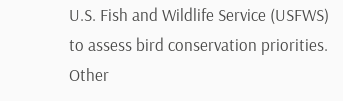U.S. Fish and Wildlife Service (USFWS) to assess bird conservation priorities. Other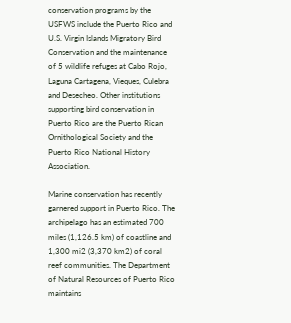conservation programs by the USFWS include the Puerto Rico and U.S. Virgin Islands Migratory Bird Conservation and the maintenance of 5 wildlife refuges at Cabo Rojo, Laguna Cartagena, Vieques, Culebra and Desecheo. Other institutions supporting bird conservation in Puerto Rico are the Puerto Rican Ornithological Society and the Puerto Rico National History Association.

Marine conservation has recently garnered support in Puerto Rico. The archipelago has an estimated 700 miles (1,126.5 km) of coastline and 1,300 mi2 (3,370 km2) of coral reef communities. The Department of Natural Resources of Puerto Rico maintains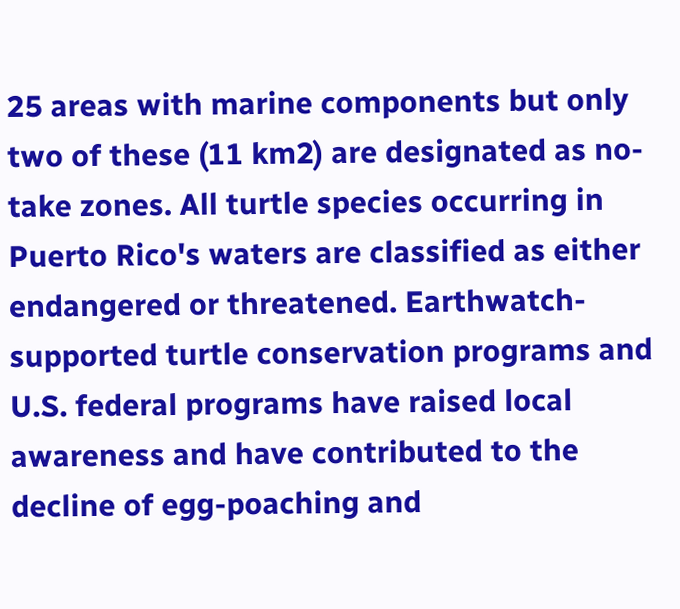25 areas with marine components but only two of these (11 km2) are designated as no-take zones. All turtle species occurring in Puerto Rico's waters are classified as either endangered or threatened. Earthwatch-supported turtle conservation programs and U.S. federal programs have raised local awareness and have contributed to the decline of egg-poaching and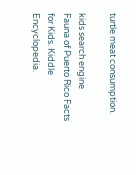turtle meat consumption.

kids search engine
Fauna of Puerto Rico Facts for Kids. Kiddle Encyclopedia.